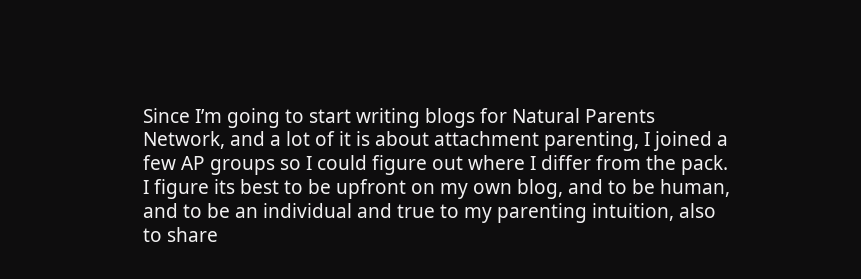Since I’m going to start writing blogs for Natural Parents Network, and a lot of it is about attachment parenting, I joined a few AP groups so I could figure out where I differ from the pack. I figure its best to be upfront on my own blog, and to be human, and to be an individual and true to my parenting intuition, also to share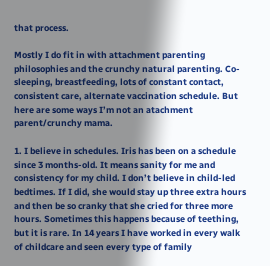that process.

Mostly I do fit in with attachment parenting philosophies and the crunchy natural parenting. Co-sleeping, breastfeeding, lots of constant contact, consistent care, alternate vaccination schedule. But here are some ways I’m not an atachment parent/crunchy mama.

1. I believe in schedules. Iris has been on a schedule since 3 months-old. It means sanity for me and consistency for my child. I don’t believe in child-led bedtimes. If I did, she would stay up three extra hours and then be so cranky that she cried for three more hours. Sometimes this happens because of teething, but it is rare. In 14 years I have worked in every walk of childcare and seen every type of family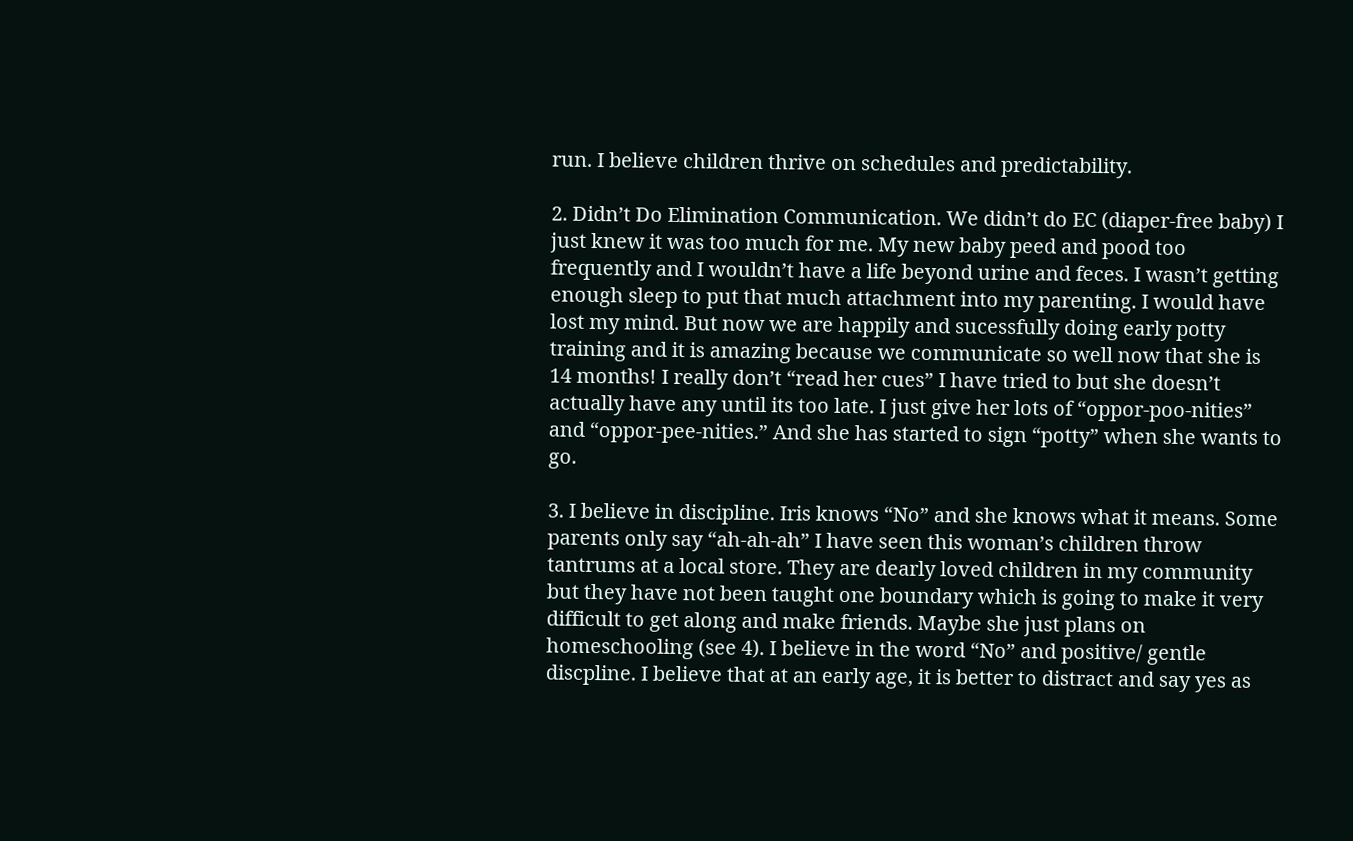run. I believe children thrive on schedules and predictability.

2. Didn’t Do Elimination Communication. We didn’t do EC (diaper-free baby) I just knew it was too much for me. My new baby peed and pood too frequently and I wouldn’t have a life beyond urine and feces. I wasn’t getting enough sleep to put that much attachment into my parenting. I would have lost my mind. But now we are happily and sucessfully doing early potty training and it is amazing because we communicate so well now that she is 14 months! I really don’t “read her cues” I have tried to but she doesn’t actually have any until its too late. I just give her lots of “oppor-poo-nities” and “oppor-pee-nities.” And she has started to sign “potty” when she wants to go.

3. I believe in discipline. Iris knows “No” and she knows what it means. Some parents only say “ah-ah-ah” I have seen this woman’s children throw tantrums at a local store. They are dearly loved children in my community but they have not been taught one boundary which is going to make it very difficult to get along and make friends. Maybe she just plans on homeschooling (see 4). I believe in the word “No” and positive/ gentle discpline. I believe that at an early age, it is better to distract and say yes as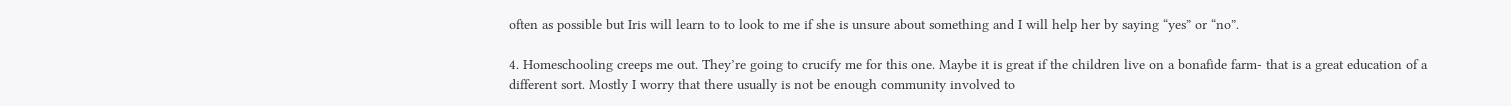often as possible but Iris will learn to to look to me if she is unsure about something and I will help her by saying “yes” or “no”.

4. Homeschooling creeps me out. They’re going to crucify me for this one. Maybe it is great if the children live on a bonafide farm- that is a great education of a different sort. Mostly I worry that there usually is not be enough community involved to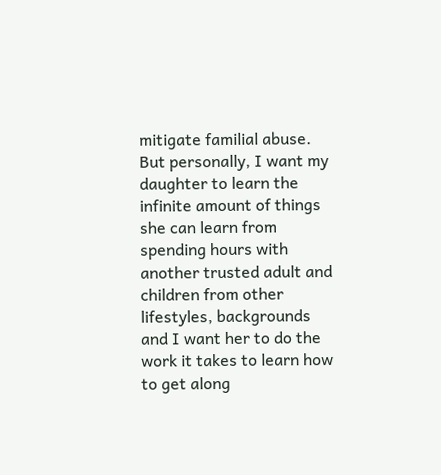mitigate familial abuse.  But personally, I want my daughter to learn the infinite amount of things she can learn from spending hours with another trusted adult and children from other lifestyles, backgrounds and I want her to do the work it takes to learn how to get along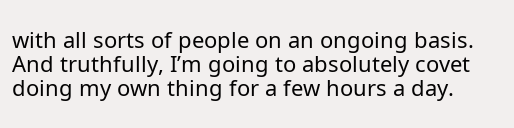with all sorts of people on an ongoing basis. And truthfully, I’m going to absolutely covet doing my own thing for a few hours a day.